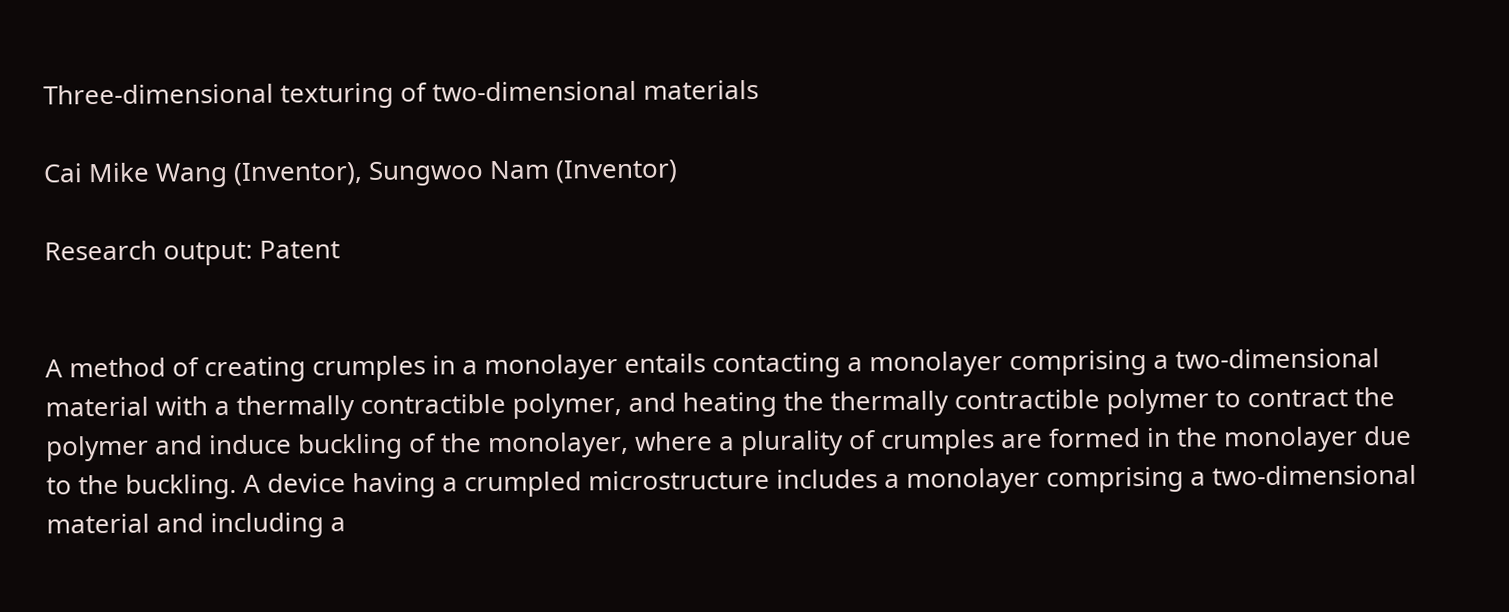Three-dimensional texturing of two-dimensional materials

Cai Mike Wang (Inventor), Sungwoo Nam (Inventor)

Research output: Patent


A method of creating crumples in a monolayer entails contacting a monolayer comprising a two-dimensional material with a thermally contractible polymer, and heating the thermally contractible polymer to contract the polymer and induce buckling of the monolayer, where a plurality of crumples are formed in the monolayer due to the buckling. A device having a crumpled microstructure includes a monolayer comprising a two-dimensional material and including a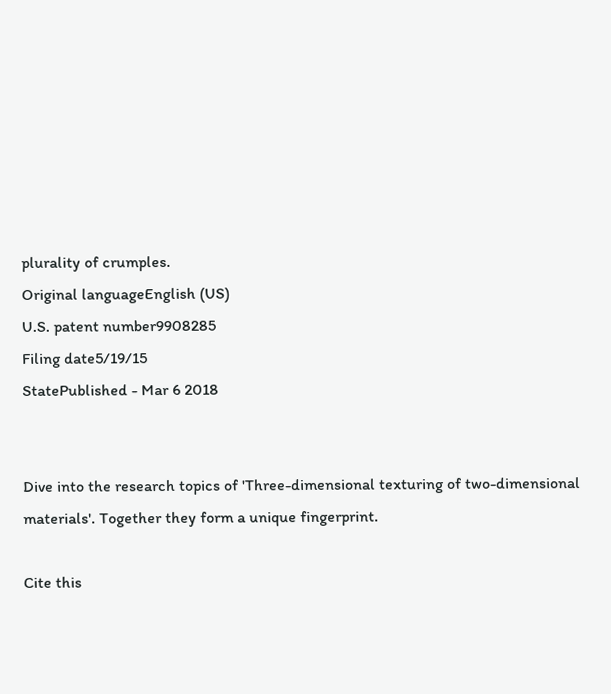plurality of crumples.
Original languageEnglish (US)
U.S. patent number9908285
Filing date5/19/15
StatePublished - Mar 6 2018


Dive into the research topics of 'Three-dimensional texturing of two-dimensional materials'. Together they form a unique fingerprint.

Cite this